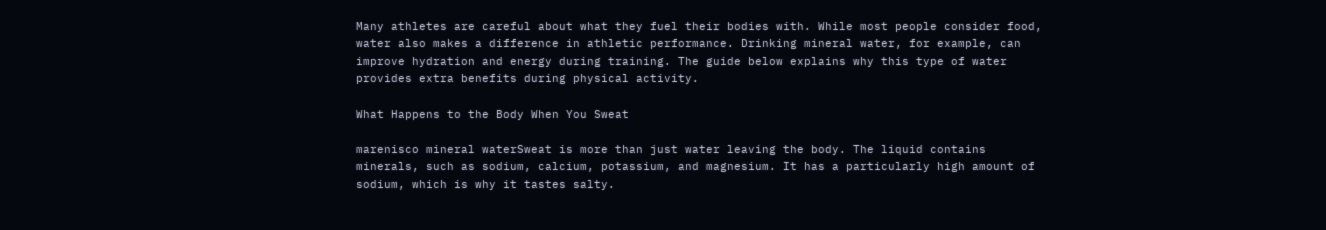Many athletes are careful about what they fuel their bodies with. While most people consider food, water also makes a difference in athletic performance. Drinking mineral water, for example, can improve hydration and energy during training. The guide below explains why this type of water provides extra benefits during physical activity.

What Happens to the Body When You Sweat

marenisco mineral waterSweat is more than just water leaving the body. The liquid contains minerals, such as sodium, calcium, potassium, and magnesium. It has a particularly high amount of sodium, which is why it tastes salty.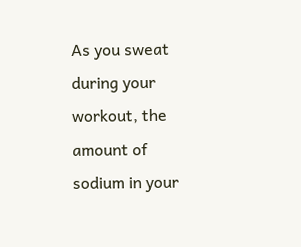As you sweat during your workout, the amount of sodium in your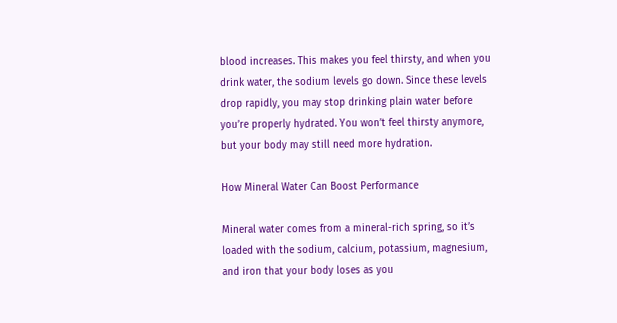blood increases. This makes you feel thirsty, and when you drink water, the sodium levels go down. Since these levels drop rapidly, you may stop drinking plain water before you’re properly hydrated. You won’t feel thirsty anymore, but your body may still need more hydration.

How Mineral Water Can Boost Performance

Mineral water comes from a mineral-rich spring, so it’s loaded with the sodium, calcium, potassium, magnesium, and iron that your body loses as you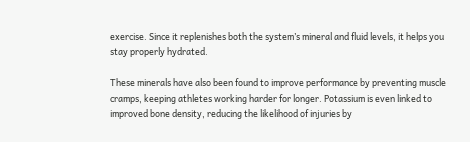exercise. Since it replenishes both the system’s mineral and fluid levels, it helps you stay properly hydrated.

These minerals have also been found to improve performance by preventing muscle cramps, keeping athletes working harder for longer. Potassium is even linked to improved bone density, reducing the likelihood of injuries by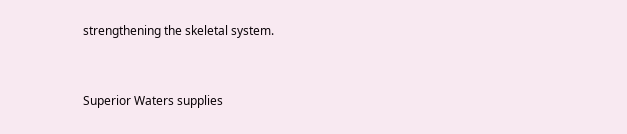strengthening the skeletal system.


Superior Waters supplies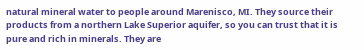natural mineral water to people around Marenisco, MI. They source their products from a northern Lake Superior aquifer, so you can trust that it is pure and rich in minerals. They are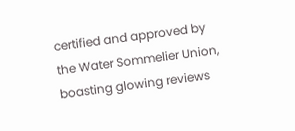certified and approved by the Water Sommelier Union, boasting glowing reviews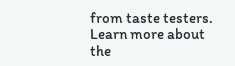from taste testers. Learn more about the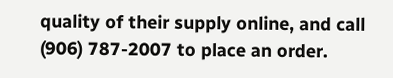quality of their supply online, and call (906) 787-2007 to place an order.